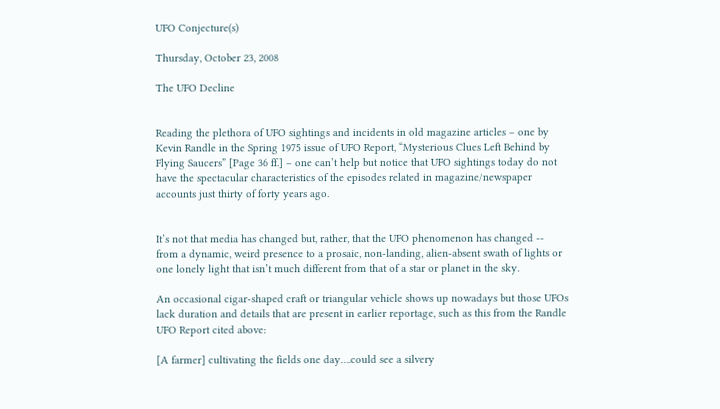UFO Conjecture(s)

Thursday, October 23, 2008

The UFO Decline


Reading the plethora of UFO sightings and incidents in old magazine articles – one by Kevin Randle in the Spring 1975 issue of UFO Report, “Mysterious Clues Left Behind by Flying Saucers” [Page 36 ff.] – one can’t help but notice that UFO sightings today do not have the spectacular characteristics of the episodes related in magazine/newspaper accounts just thirty of forty years ago.


It’s not that media has changed but, rather, that the UFO phenomenon has changed -- from a dynamic, weird presence to a prosaic, non-landing, alien-absent swath of lights or one lonely light that isn’t much different from that of a star or planet in the sky.

An occasional cigar-shaped craft or triangular vehicle shows up nowadays but those UFOs lack duration and details that are present in earlier reportage, such as this from the Randle UFO Report cited above:

[A farmer] cultivating the fields one day….could see a silvery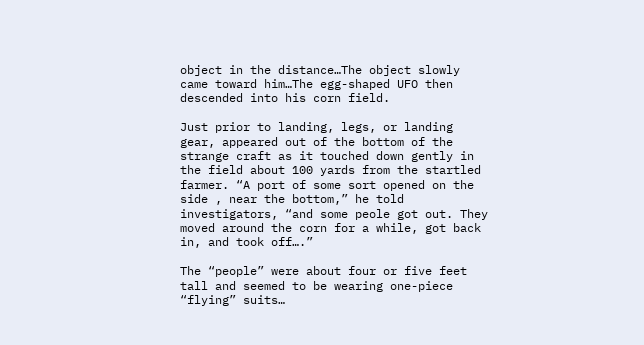object in the distance…The object slowly came toward him…The egg-shaped UFO then descended into his corn field.

Just prior to landing, legs, or landing gear, appeared out of the bottom of the strange craft as it touched down gently in the field about 100 yards from the startled farmer. “A port of some sort opened on the side , near the bottom,” he told investigators, “and some peole got out. They moved around the corn for a while, got back in, and took off….”

The “people” were about four or five feet tall and seemed to be wearing one-piece “flying” suits…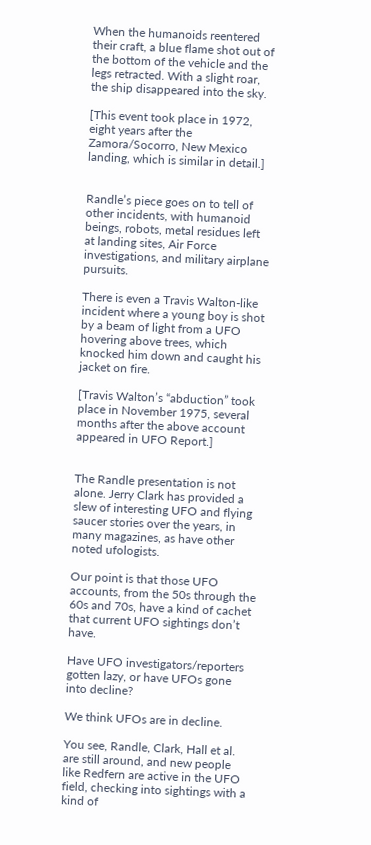When the humanoids reentered their craft, a blue flame shot out of the bottom of the vehicle and the legs retracted. With a slight roar, the ship disappeared into the sky.

[This event took place in 1972, eight years after the Zamora/Socorro, New Mexico landing, which is similar in detail.]


Randle’s piece goes on to tell of other incidents, with humanoid beings, robots, metal residues left at landing sites, Air Force investigations, and military airplane pursuits.

There is even a Travis Walton-like incident where a young boy is shot by a beam of light from a UFO hovering above trees, which knocked him down and caught his jacket on fire.

[Travis Walton’s “abduction” took place in November 1975, several months after the above account appeared in UFO Report.]


The Randle presentation is not alone. Jerry Clark has provided a slew of interesting UFO and flying saucer stories over the years, in many magazines, as have other noted ufologists.

Our point is that those UFO accounts, from the 50s through the 60s and 70s, have a kind of cachet that current UFO sightings don’t have.

Have UFO investigators/reporters gotten lazy, or have UFOs gone into decline?

We think UFOs are in decline.

You see, Randle, Clark, Hall et al. are still around, and new people like Redfern are active in the UFO field, checking into sightings with a kind of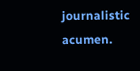journalistic acumen.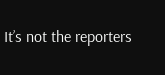It’s not the reporters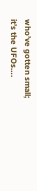who’ve gotten small; it’s the UFOs….